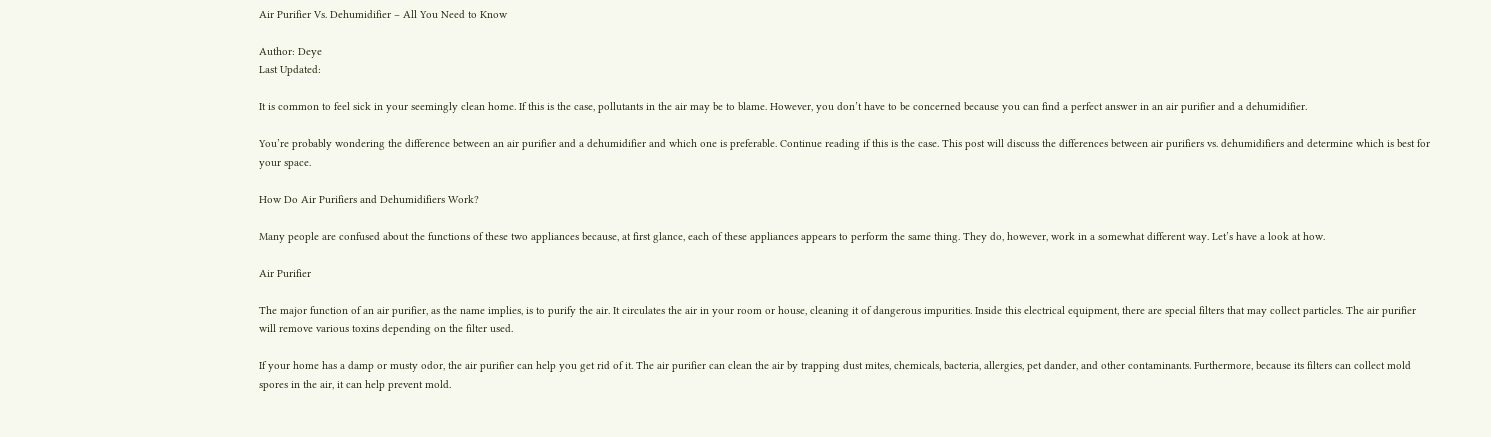Air Purifier Vs. Dehumidifier – All You Need to Know

Author: Deye
Last Updated:

It is common to feel sick in your seemingly clean home. If this is the case, pollutants in the air may be to blame. However, you don’t have to be concerned because you can find a perfect answer in an air purifier and a dehumidifier.

You’re probably wondering the difference between an air purifier and a dehumidifier and which one is preferable. Continue reading if this is the case. This post will discuss the differences between air purifiers vs. dehumidifiers and determine which is best for your space.

How Do Air Purifiers and Dehumidifiers Work?

Many people are confused about the functions of these two appliances because, at first glance, each of these appliances appears to perform the same thing. They do, however, work in a somewhat different way. Let’s have a look at how.

Air Purifier

The major function of an air purifier, as the name implies, is to purify the air. It circulates the air in your room or house, cleaning it of dangerous impurities. Inside this electrical equipment, there are special filters that may collect particles. The air purifier will remove various toxins depending on the filter used.

If your home has a damp or musty odor, the air purifier can help you get rid of it. The air purifier can clean the air by trapping dust mites, chemicals, bacteria, allergies, pet dander, and other contaminants. Furthermore, because its filters can collect mold spores in the air, it can help prevent mold.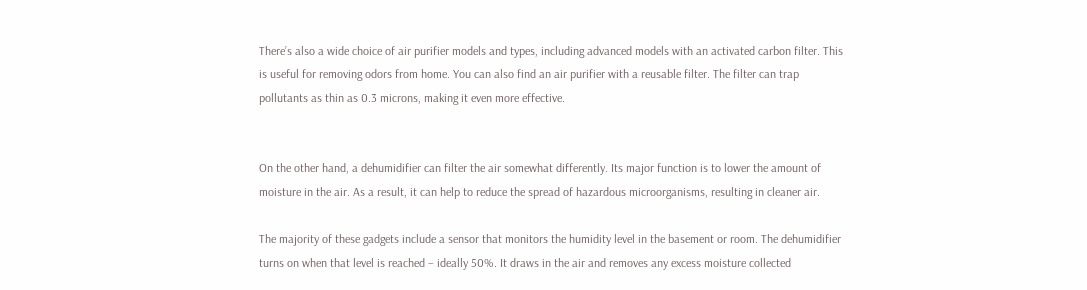There’s also a wide choice of air purifier models and types, including advanced models with an activated carbon filter. This is useful for removing odors from home. You can also find an air purifier with a reusable filter. The filter can trap pollutants as thin as 0.3 microns, making it even more effective.


On the other hand, a dehumidifier can filter the air somewhat differently. Its major function is to lower the amount of moisture in the air. As a result, it can help to reduce the spread of hazardous microorganisms, resulting in cleaner air.

The majority of these gadgets include a sensor that monitors the humidity level in the basement or room. The dehumidifier turns on when that level is reached – ideally 50%. It draws in the air and removes any excess moisture collected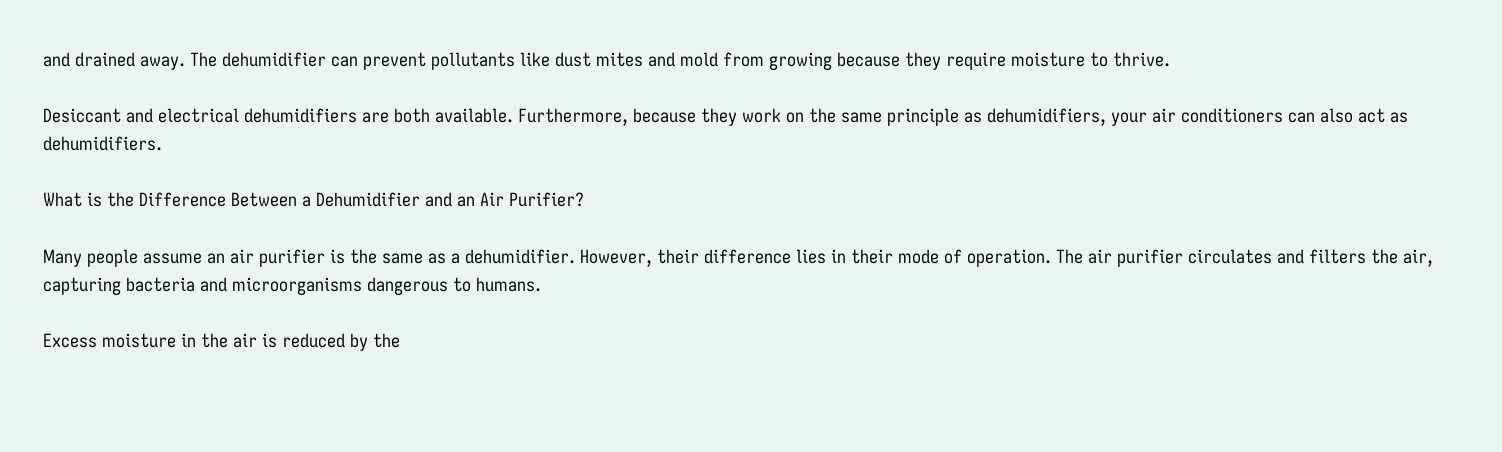and drained away. The dehumidifier can prevent pollutants like dust mites and mold from growing because they require moisture to thrive.

Desiccant and electrical dehumidifiers are both available. Furthermore, because they work on the same principle as dehumidifiers, your air conditioners can also act as dehumidifiers.

What is the Difference Between a Dehumidifier and an Air Purifier?

Many people assume an air purifier is the same as a dehumidifier. However, their difference lies in their mode of operation. The air purifier circulates and filters the air, capturing bacteria and microorganisms dangerous to humans.

Excess moisture in the air is reduced by the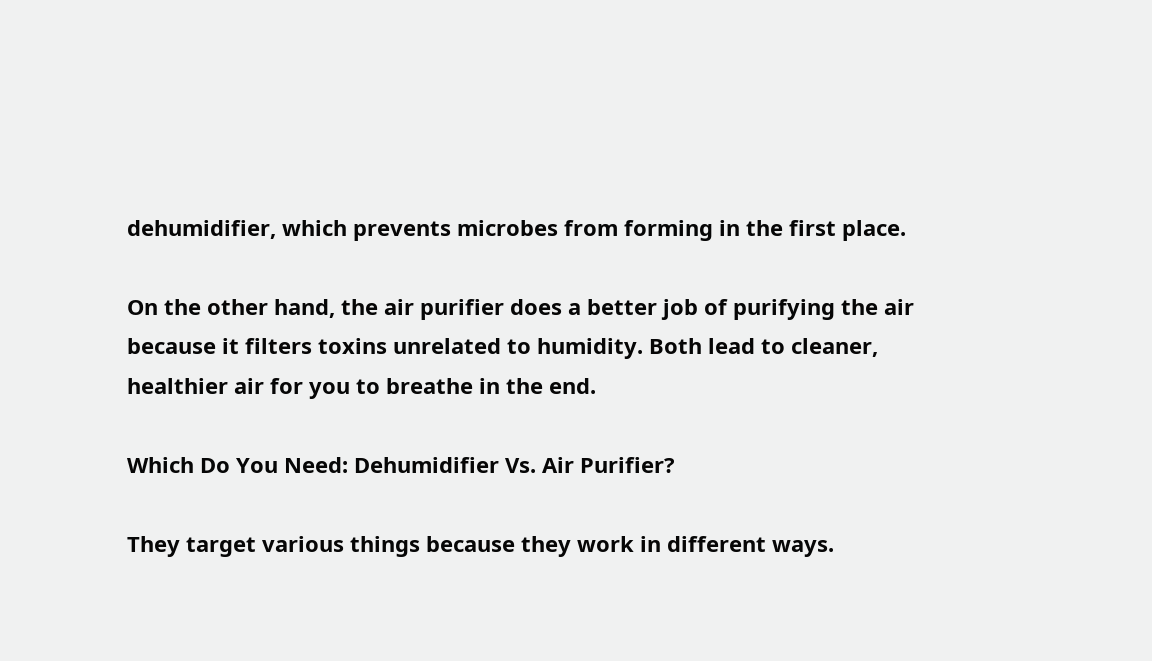dehumidifier, which prevents microbes from forming in the first place.

On the other hand, the air purifier does a better job of purifying the air because it filters toxins unrelated to humidity. Both lead to cleaner, healthier air for you to breathe in the end.

Which Do You Need: Dehumidifier Vs. Air Purifier?

They target various things because they work in different ways.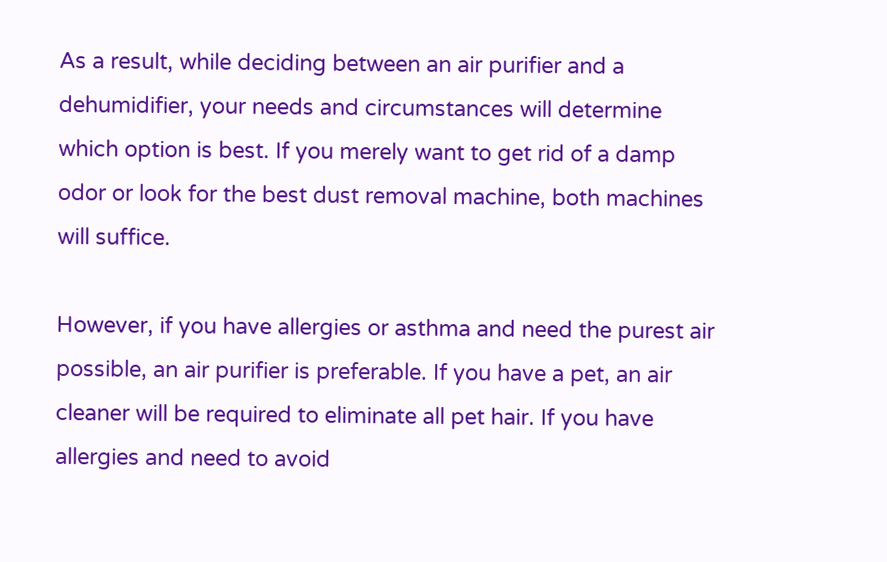As a result, while deciding between an air purifier and a dehumidifier, your needs and circumstances will determine which option is best. If you merely want to get rid of a damp odor or look for the best dust removal machine, both machines will suffice.

However, if you have allergies or asthma and need the purest air possible, an air purifier is preferable. If you have a pet, an air cleaner will be required to eliminate all pet hair. If you have allergies and need to avoid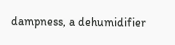dampness, a dehumidifier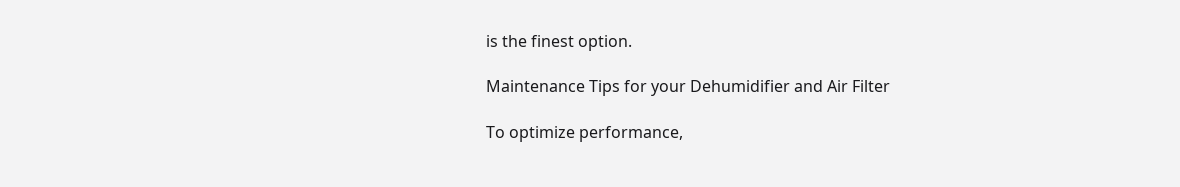is the finest option.

Maintenance Tips for your Dehumidifier and Air Filter

To optimize performance,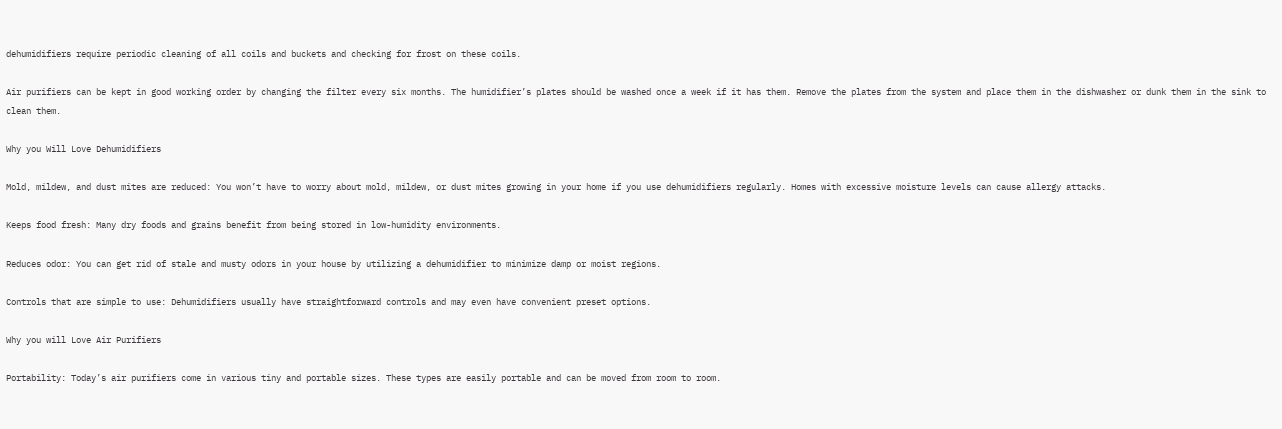dehumidifiers require periodic cleaning of all coils and buckets and checking for frost on these coils.

Air purifiers can be kept in good working order by changing the filter every six months. The humidifier’s plates should be washed once a week if it has them. Remove the plates from the system and place them in the dishwasher or dunk them in the sink to clean them.

Why you Will Love Dehumidifiers

Mold, mildew, and dust mites are reduced: You won’t have to worry about mold, mildew, or dust mites growing in your home if you use dehumidifiers regularly. Homes with excessive moisture levels can cause allergy attacks.

Keeps food fresh: Many dry foods and grains benefit from being stored in low-humidity environments.

Reduces odor: You can get rid of stale and musty odors in your house by utilizing a dehumidifier to minimize damp or moist regions.

Controls that are simple to use: Dehumidifiers usually have straightforward controls and may even have convenient preset options.

Why you will Love Air Purifiers

Portability: Today’s air purifiers come in various tiny and portable sizes. These types are easily portable and can be moved from room to room.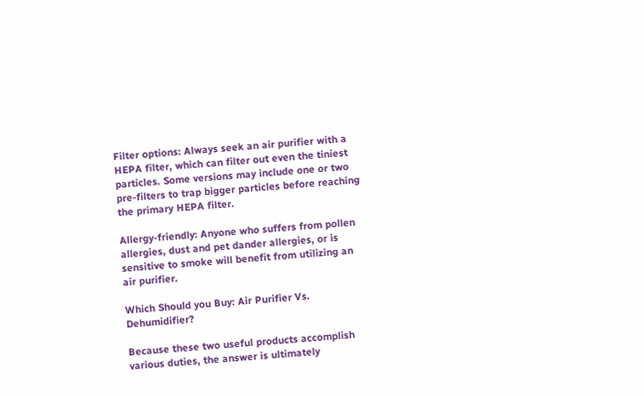Filter options: Always seek an air purifier with a HEPA filter, which can filter out even the tiniest particles. Some versions may include one or two pre-filters to trap bigger particles before reaching the primary HEPA filter.

Allergy-friendly: Anyone who suffers from pollen allergies, dust and pet dander allergies, or is sensitive to smoke will benefit from utilizing an air purifier.

Which Should you Buy: Air Purifier Vs. Dehumidifier?

Because these two useful products accomplish various duties, the answer is ultimately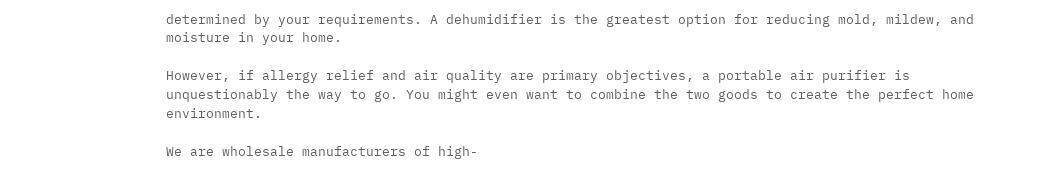determined by your requirements. A dehumidifier is the greatest option for reducing mold, mildew, and moisture in your home.

However, if allergy relief and air quality are primary objectives, a portable air purifier is unquestionably the way to go. You might even want to combine the two goods to create the perfect home environment.

We are wholesale manufacturers of high-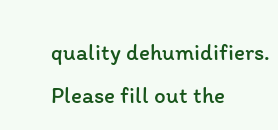quality dehumidifiers. Please fill out the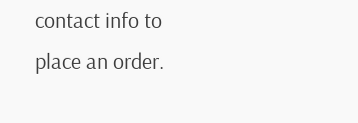contact info to place an order.